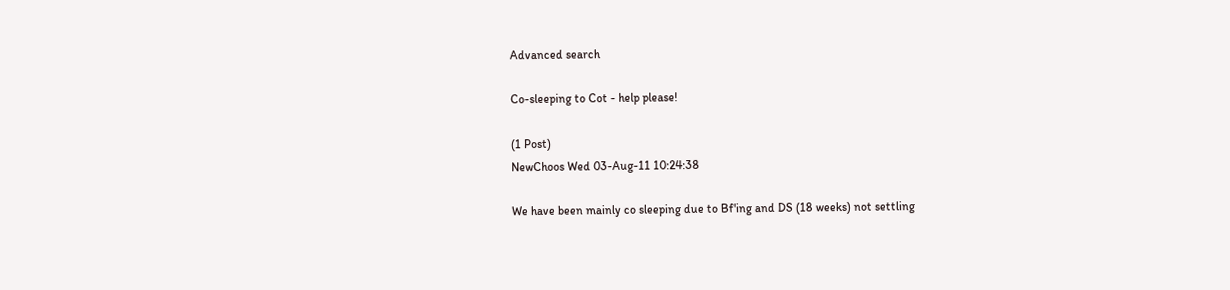Advanced search

Co-sleeping to Cot - help please!

(1 Post)
NewChoos Wed 03-Aug-11 10:24:38

We have been mainly co sleeping due to Bf'ing and DS (18 weeks) not settling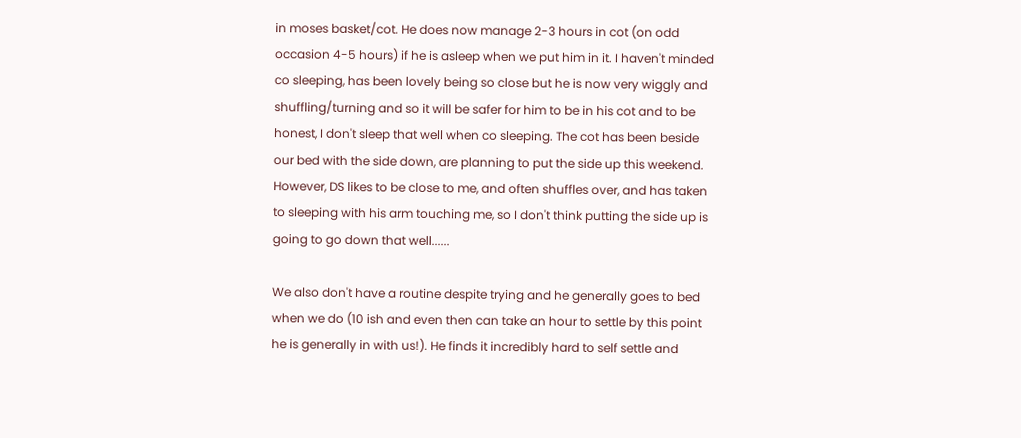in moses basket/cot. He does now manage 2-3 hours in cot (on odd occasion 4-5 hours) if he is asleep when we put him in it. I haven't minded co sleeping, has been lovely being so close but he is now very wiggly and shuffling/turning and so it will be safer for him to be in his cot and to be honest, I don't sleep that well when co sleeping. The cot has been beside our bed with the side down, are planning to put the side up this weekend.
However, DS likes to be close to me, and often shuffles over, and has taken to sleeping with his arm touching me, so I don't think putting the side up is going to go down that well......

We also don't have a routine despite trying and he generally goes to bed when we do (10 ish and even then can take an hour to settle by this point he is generally in with us!). He finds it incredibly hard to self settle and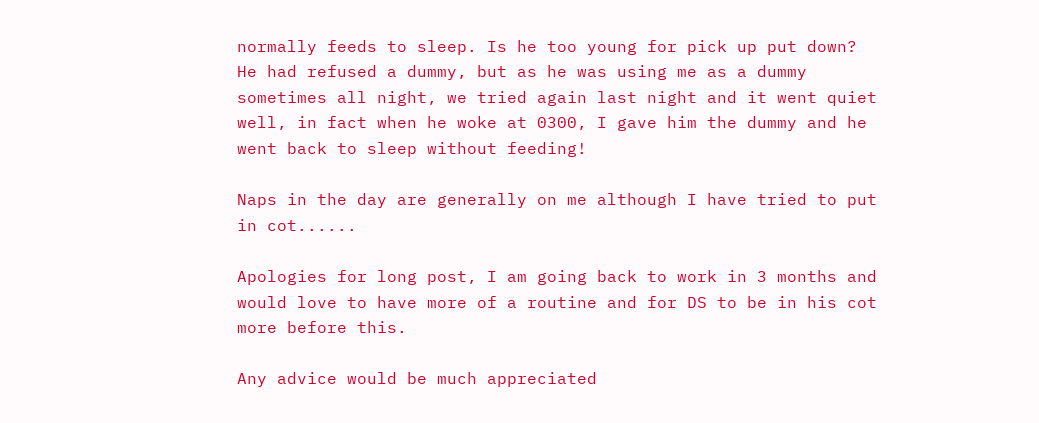normally feeds to sleep. Is he too young for pick up put down?
He had refused a dummy, but as he was using me as a dummy sometimes all night, we tried again last night and it went quiet well, in fact when he woke at 0300, I gave him the dummy and he went back to sleep without feeding!

Naps in the day are generally on me although I have tried to put in cot......

Apologies for long post, I am going back to work in 3 months and would love to have more of a routine and for DS to be in his cot more before this.

Any advice would be much appreciated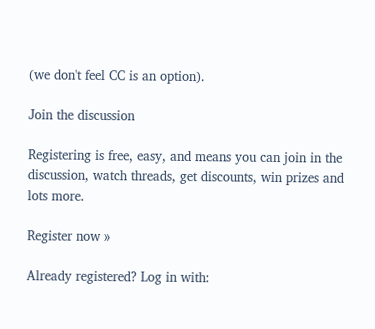(we don't feel CC is an option).

Join the discussion

Registering is free, easy, and means you can join in the discussion, watch threads, get discounts, win prizes and lots more.

Register now »

Already registered? Log in with: